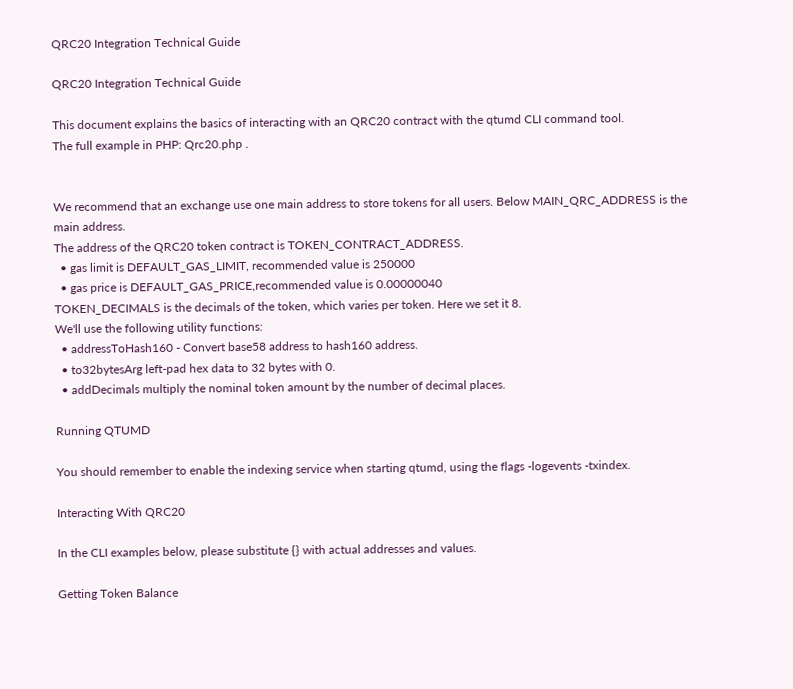QRC20 Integration Technical Guide

QRC20 Integration Technical Guide

This document explains the basics of interacting with an QRC20 contract with the qtumd CLI command tool.
The full example in PHP: Qrc20.php .


We recommend that an exchange use one main address to store tokens for all users. Below MAIN_QRC_ADDRESS is the main address.
The address of the QRC20 token contract is TOKEN_CONTRACT_ADDRESS.
  • gas limit is DEFAULT_GAS_LIMIT, recommended value is 250000
  • gas price is DEFAULT_GAS_PRICE,recommended value is 0.00000040
TOKEN_DECIMALS is the decimals of the token, which varies per token. Here we set it 8.
We'll use the following utility functions:
  • addressToHash160 - Convert base58 address to hash160 address.
  • to32bytesArg left-pad hex data to 32 bytes with 0.
  • addDecimals multiply the nominal token amount by the number of decimal places.

Running QTUMD

You should remember to enable the indexing service when starting qtumd, using the flags -logevents -txindex.

Interacting With QRC20

In the CLI examples below, please substitute {} with actual addresses and values.

Getting Token Balance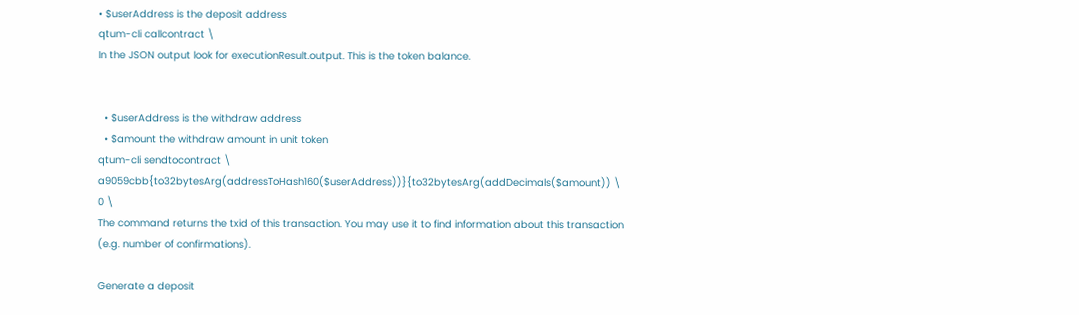• $userAddress is the deposit address
qtum-cli callcontract \
In the JSON output look for executionResult.output. This is the token balance.


  • $userAddress is the withdraw address
  • $amount the withdraw amount in unit token
qtum-cli sendtocontract \
a9059cbb{to32bytesArg(addressToHash160($userAddress))}{to32bytesArg(addDecimals($amount)) \
0 \
The command returns the txid of this transaction. You may use it to find information about this transaction (e.g. number of confirmations).

Generate a deposit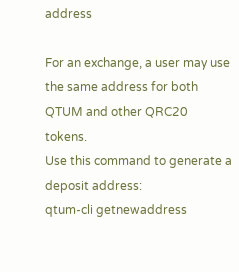address

For an exchange, a user may use the same address for both QTUM and other QRC20 tokens.
Use this command to generate a deposit address:
qtum-cli getnewaddress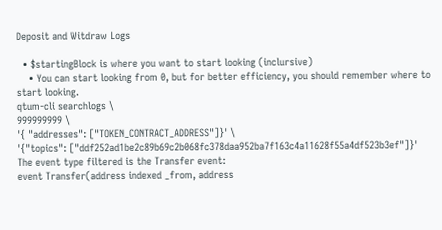Deposit and Witdraw Logs

  • $startingBlock is where you want to start looking (inclursive)
    • You can start looking from 0, but for better efficiency, you should remember where to start looking.
qtum-cli searchlogs \
999999999 \
'{ "addresses": ["TOKEN_CONTRACT_ADDRESS"]}' \
'{"topics": ["ddf252ad1be2c89b69c2b068fc378daa952ba7f163c4a11628f55a4df523b3ef"]}'
The event type filtered is the Transfer event:
event Transfer(address indexed _from, address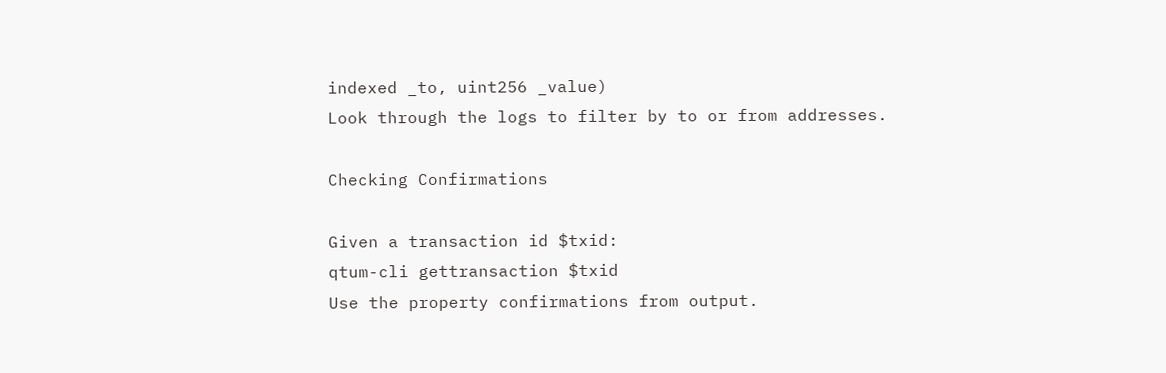indexed _to, uint256 _value)
Look through the logs to filter by to or from addresses.

Checking Confirmations

Given a transaction id $txid:
qtum-cli gettransaction $txid
Use the property confirmations from output.